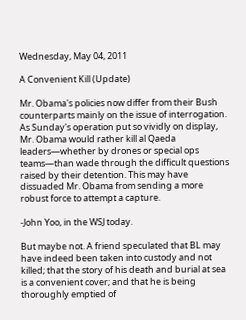Wednesday, May 04, 2011

A Convenient Kill (Update)

Mr. Obama's policies now differ from their Bush counterparts mainly on the issue of interrogation. As Sunday's operation put so vividly on display, Mr. Obama would rather kill al Qaeda leaders—whether by drones or special ops teams—than wade through the difficult questions raised by their detention. This may have dissuaded Mr. Obama from sending a more robust force to attempt a capture.

-John Yoo, in the WSJ today.

But maybe not. A friend speculated that BL may have indeed been taken into custody and not killed; that the story of his death and burial at sea is a convenient cover; and that he is being thoroughly emptied of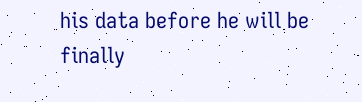his data before he will be finally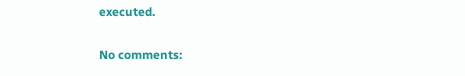executed.

No comments: